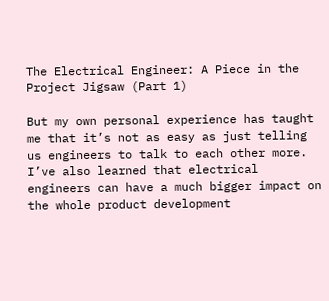The Electrical Engineer: A Piece in the Project Jigsaw (Part 1)

But my own personal experience has taught me that it’s not as easy as just telling us engineers to talk to each other more. I’ve also learned that electrical engineers can have a much bigger impact on the whole product development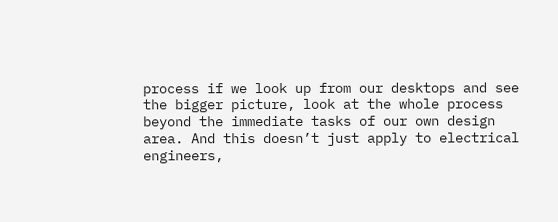process if we look up from our desktops and see the bigger picture, look at the whole process beyond the immediate tasks of our own design area. And this doesn’t just apply to electrical engineers,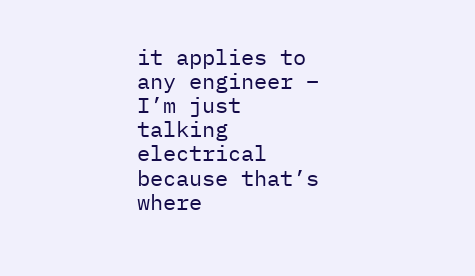it applies to any engineer – I’m just talking electrical because that’s where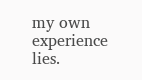my own experience lies.